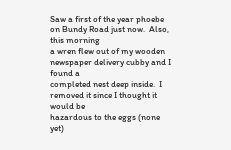Saw a first of the year phoebe on Bundy Road just now.  Also, this morning
a wren flew out of my wooden newspaper delivery cubby and I found a
completed nest deep inside.  I removed it since I thought it would be
hazardous to the eggs (none yet)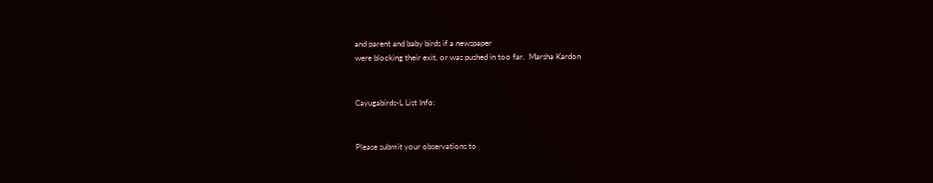and parent and baby birds if a newspaper
were blocking their exit, or was pushed in too far.  Marsha Kardon


Cayugabirds-L List Info:


Please submit your observations to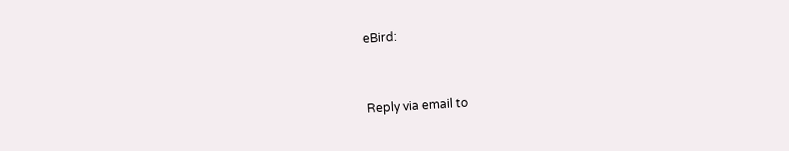eBird:


Reply via email to